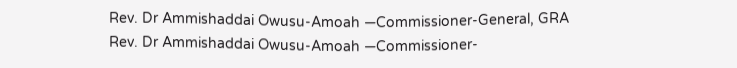Rev. Dr Ammishaddai Owusu-Amoah —Commissioner-General, GRA
Rev. Dr Ammishaddai Owusu-Amoah —Commissioner-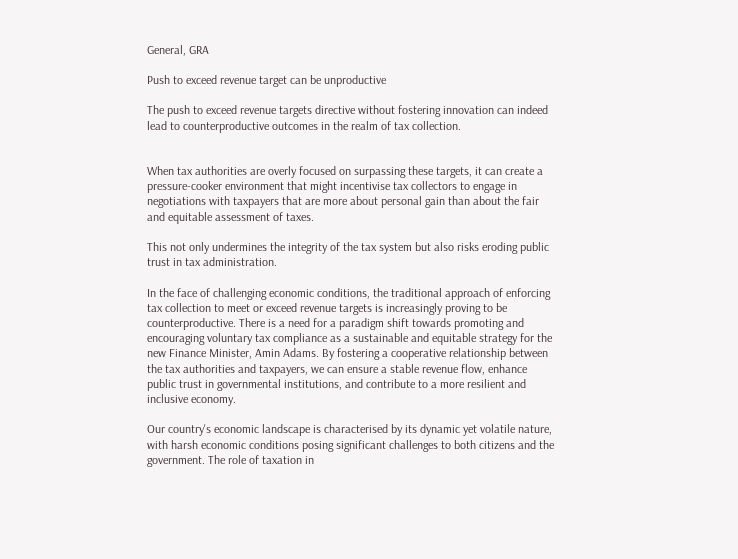General, GRA

Push to exceed revenue target can be unproductive

The push to exceed revenue targets directive without fostering innovation can indeed lead to counterproductive outcomes in the realm of tax collection.


When tax authorities are overly focused on surpassing these targets, it can create a pressure-cooker environment that might incentivise tax collectors to engage in negotiations with taxpayers that are more about personal gain than about the fair and equitable assessment of taxes.

This not only undermines the integrity of the tax system but also risks eroding public trust in tax administration.

In the face of challenging economic conditions, the traditional approach of enforcing tax collection to meet or exceed revenue targets is increasingly proving to be counterproductive. There is a need for a paradigm shift towards promoting and encouraging voluntary tax compliance as a sustainable and equitable strategy for the new Finance Minister, Amin Adams. By fostering a cooperative relationship between the tax authorities and taxpayers, we can ensure a stable revenue flow, enhance public trust in governmental institutions, and contribute to a more resilient and inclusive economy.

Our country's economic landscape is characterised by its dynamic yet volatile nature, with harsh economic conditions posing significant challenges to both citizens and the government. The role of taxation in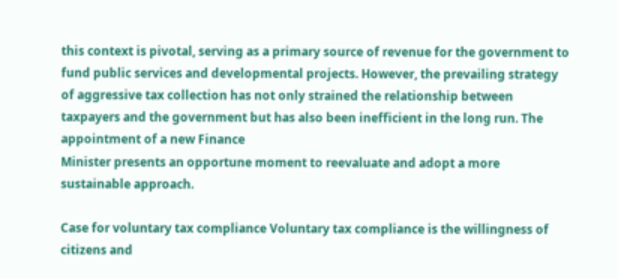this context is pivotal, serving as a primary source of revenue for the government to fund public services and developmental projects. However, the prevailing strategy of aggressive tax collection has not only strained the relationship between taxpayers and the government but has also been inefficient in the long run. The appointment of a new Finance
Minister presents an opportune moment to reevaluate and adopt a more sustainable approach.

Case for voluntary tax compliance Voluntary tax compliance is the willingness of citizens and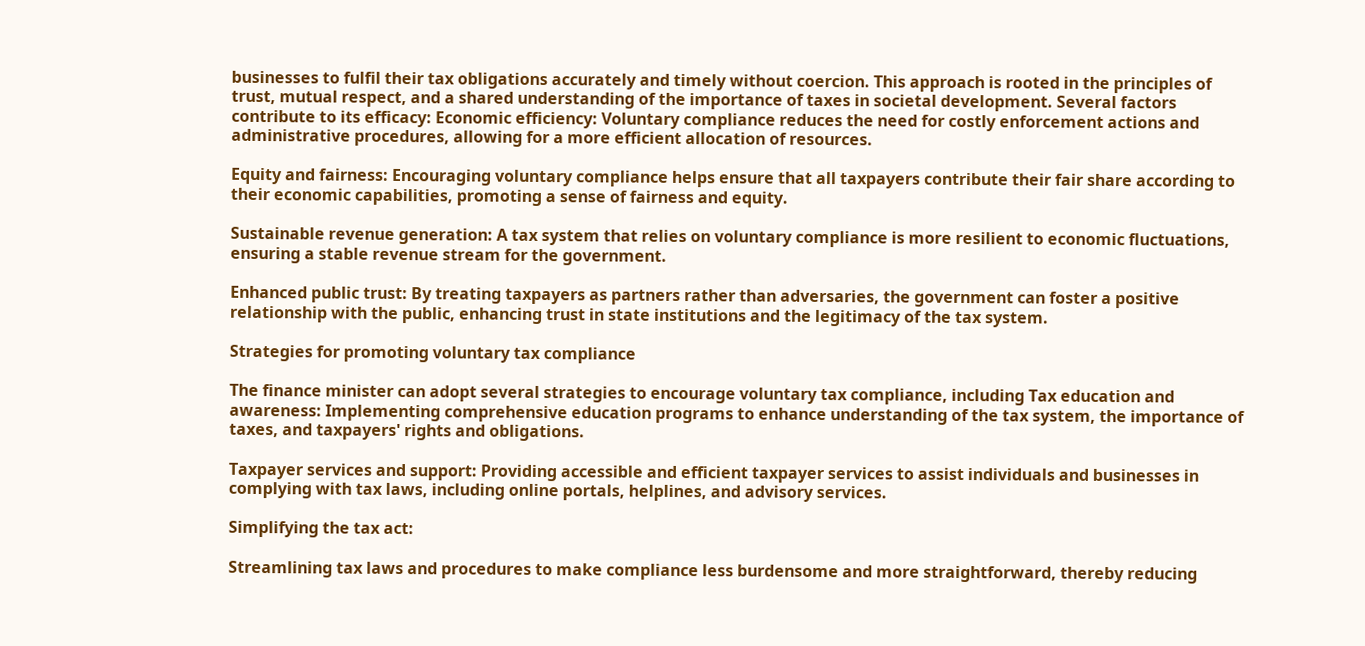businesses to fulfil their tax obligations accurately and timely without coercion. This approach is rooted in the principles of trust, mutual respect, and a shared understanding of the importance of taxes in societal development. Several factors contribute to its efficacy: Economic efficiency: Voluntary compliance reduces the need for costly enforcement actions and administrative procedures, allowing for a more efficient allocation of resources.

Equity and fairness: Encouraging voluntary compliance helps ensure that all taxpayers contribute their fair share according to their economic capabilities, promoting a sense of fairness and equity.

Sustainable revenue generation: A tax system that relies on voluntary compliance is more resilient to economic fluctuations, ensuring a stable revenue stream for the government.

Enhanced public trust: By treating taxpayers as partners rather than adversaries, the government can foster a positive relationship with the public, enhancing trust in state institutions and the legitimacy of the tax system.

Strategies for promoting voluntary tax compliance

The finance minister can adopt several strategies to encourage voluntary tax compliance, including Tax education and awareness: Implementing comprehensive education programs to enhance understanding of the tax system, the importance of taxes, and taxpayers' rights and obligations.

Taxpayer services and support: Providing accessible and efficient taxpayer services to assist individuals and businesses in complying with tax laws, including online portals, helplines, and advisory services.

Simplifying the tax act:

Streamlining tax laws and procedures to make compliance less burdensome and more straightforward, thereby reducing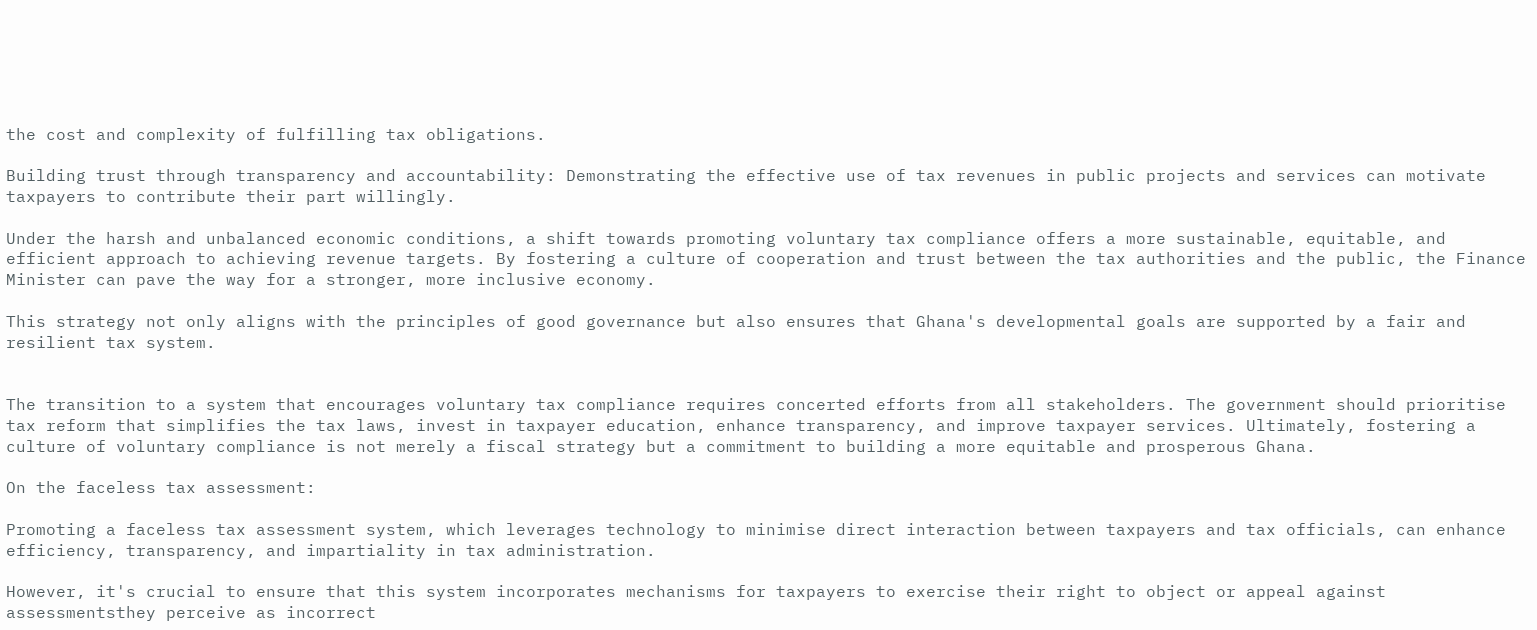the cost and complexity of fulfilling tax obligations.

Building trust through transparency and accountability: Demonstrating the effective use of tax revenues in public projects and services can motivate taxpayers to contribute their part willingly.

Under the harsh and unbalanced economic conditions, a shift towards promoting voluntary tax compliance offers a more sustainable, equitable, and efficient approach to achieving revenue targets. By fostering a culture of cooperation and trust between the tax authorities and the public, the Finance Minister can pave the way for a stronger, more inclusive economy.

This strategy not only aligns with the principles of good governance but also ensures that Ghana's developmental goals are supported by a fair and resilient tax system.


The transition to a system that encourages voluntary tax compliance requires concerted efforts from all stakeholders. The government should prioritise tax reform that simplifies the tax laws, invest in taxpayer education, enhance transparency, and improve taxpayer services. Ultimately, fostering a culture of voluntary compliance is not merely a fiscal strategy but a commitment to building a more equitable and prosperous Ghana.

On the faceless tax assessment:

Promoting a faceless tax assessment system, which leverages technology to minimise direct interaction between taxpayers and tax officials, can enhance efficiency, transparency, and impartiality in tax administration.

However, it's crucial to ensure that this system incorporates mechanisms for taxpayers to exercise their right to object or appeal against assessmentsthey perceive as incorrect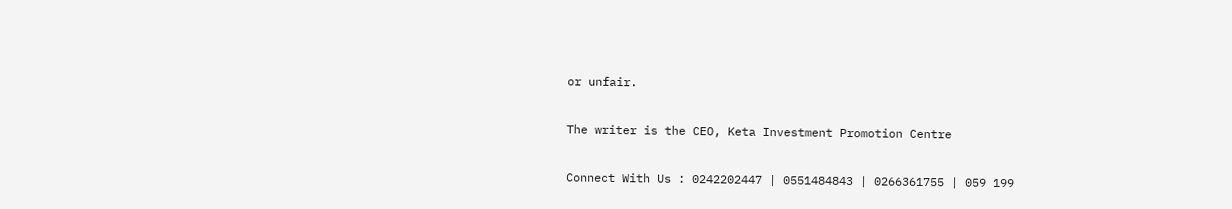or unfair.

The writer is the CEO, Keta Investment Promotion Centre

Connect With Us : 0242202447 | 0551484843 | 0266361755 | 059 199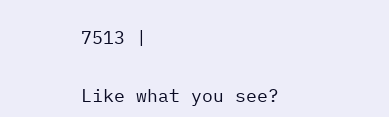7513 |

Like what you see?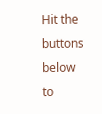Hit the buttons below to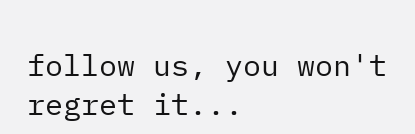follow us, you won't regret it...